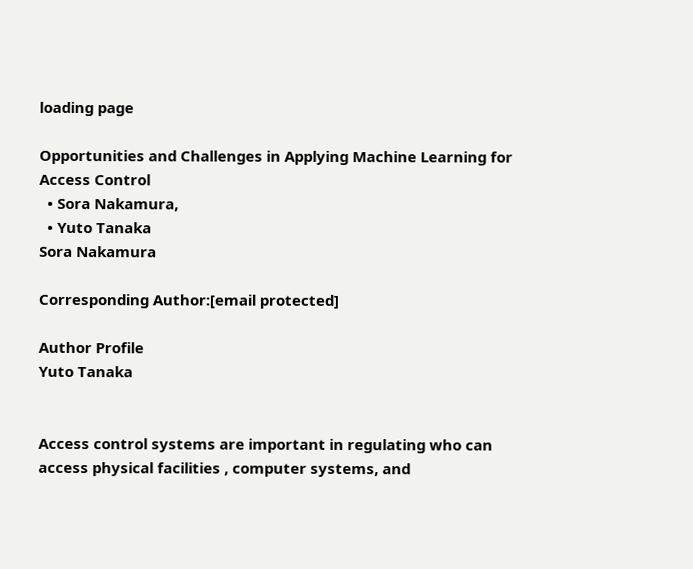loading page

Opportunities and Challenges in Applying Machine Learning for Access Control
  • Sora Nakamura,
  • Yuto Tanaka
Sora Nakamura

Corresponding Author:[email protected]

Author Profile
Yuto Tanaka


Access control systems are important in regulating who can access physical facilities , computer systems, and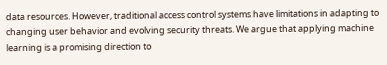data resources. However, traditional access control systems have limitations in adapting to changing user behavior and evolving security threats. We argue that applying machine learning is a promising direction to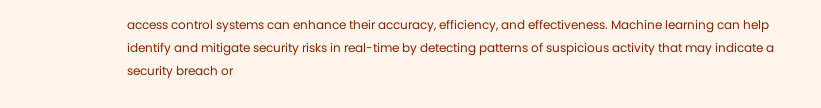access control systems can enhance their accuracy, efficiency, and effectiveness. Machine learning can help identify and mitigate security risks in real-time by detecting patterns of suspicious activity that may indicate a security breach or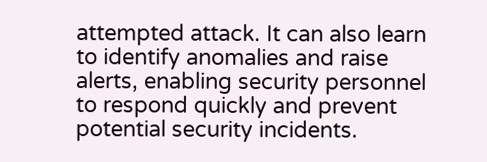attempted attack. It can also learn to identify anomalies and raise alerts, enabling security personnel to respond quickly and prevent potential security incidents.